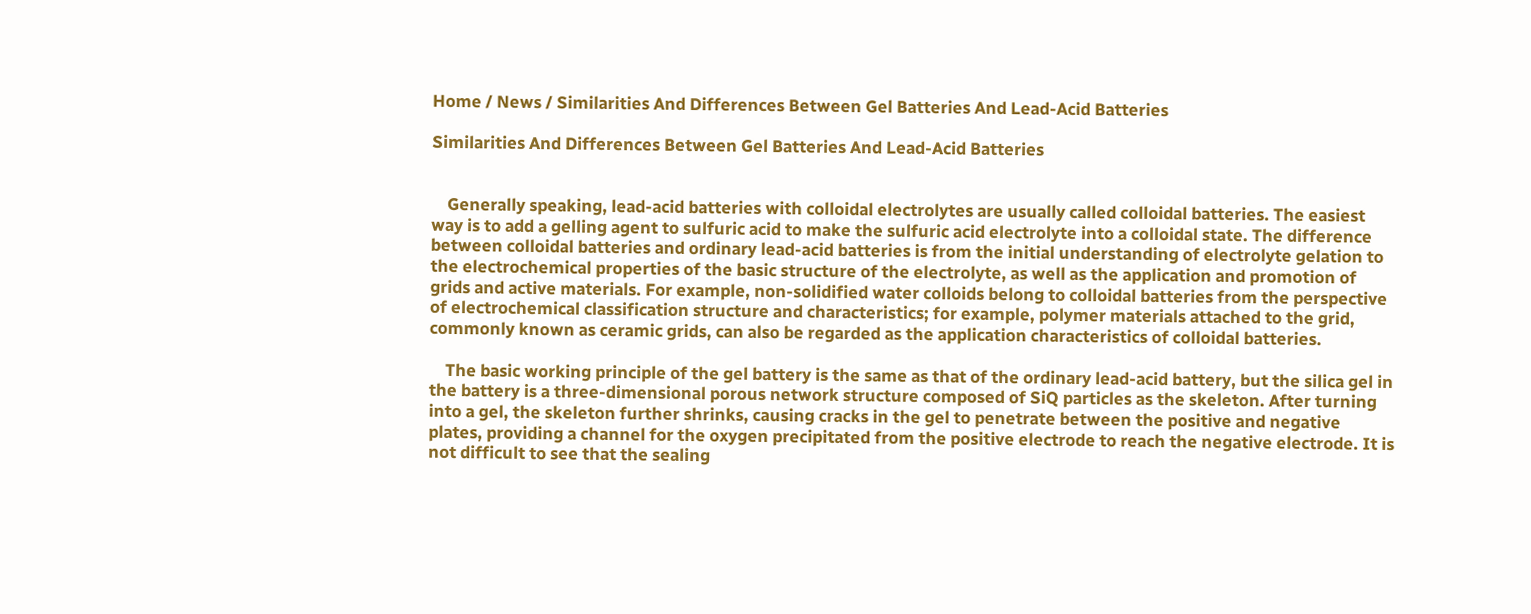Home / News / Similarities And Differences Between Gel Batteries And Lead-Acid Batteries

Similarities And Differences Between Gel Batteries And Lead-Acid Batteries


    Generally speaking, lead-acid batteries with colloidal electrolytes are usually called colloidal batteries. The easiest way is to add a gelling agent to sulfuric acid to make the sulfuric acid electrolyte into a colloidal state. The difference between colloidal batteries and ordinary lead-acid batteries is from the initial understanding of electrolyte gelation to the electrochemical properties of the basic structure of the electrolyte, as well as the application and promotion of grids and active materials. For example, non-solidified water colloids belong to colloidal batteries from the perspective of electrochemical classification structure and characteristics; for example, polymer materials attached to the grid, commonly known as ceramic grids, can also be regarded as the application characteristics of colloidal batteries.

    The basic working principle of the gel battery is the same as that of the ordinary lead-acid battery, but the silica gel in the battery is a three-dimensional porous network structure composed of SiQ particles as the skeleton. After turning into a gel, the skeleton further shrinks, causing cracks in the gel to penetrate between the positive and negative plates, providing a channel for the oxygen precipitated from the positive electrode to reach the negative electrode. It is not difficult to see that the sealing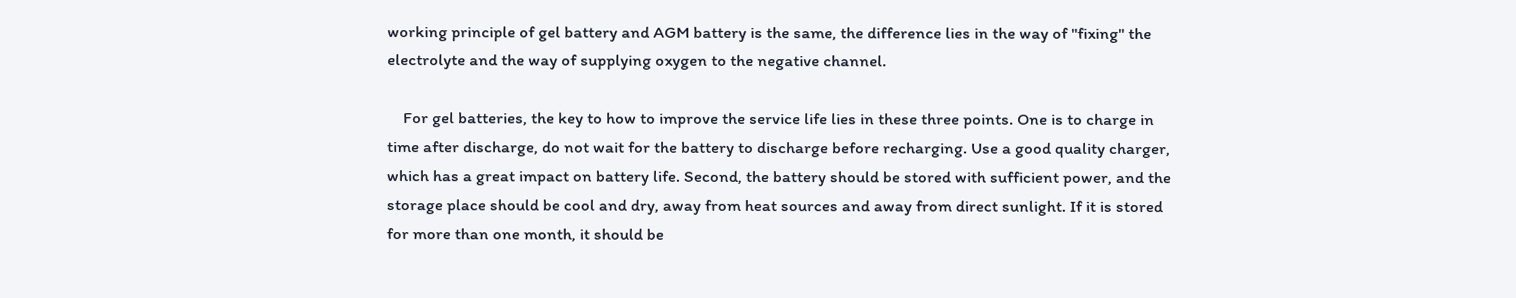working principle of gel battery and AGM battery is the same, the difference lies in the way of "fixing" the electrolyte and the way of supplying oxygen to the negative channel.

    For gel batteries, the key to how to improve the service life lies in these three points. One is to charge in time after discharge, do not wait for the battery to discharge before recharging. Use a good quality charger, which has a great impact on battery life. Second, the battery should be stored with sufficient power, and the storage place should be cool and dry, away from heat sources and away from direct sunlight. If it is stored for more than one month, it should be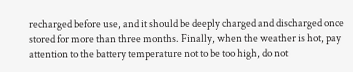recharged before use, and it should be deeply charged and discharged once stored for more than three months. Finally, when the weather is hot, pay attention to the battery temperature not to be too high, do not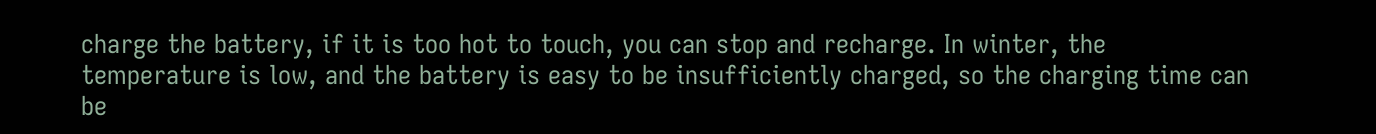charge the battery, if it is too hot to touch, you can stop and recharge. In winter, the temperature is low, and the battery is easy to be insufficiently charged, so the charging time can be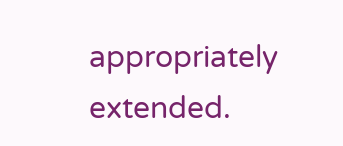appropriately extended.